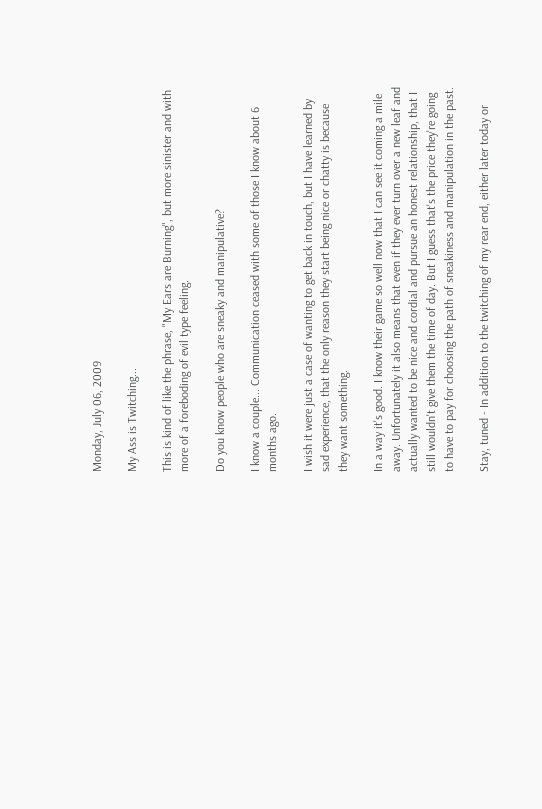Monday, July 06, 2009

My Ass is Twitching...

This is kind of like the phrase, "My Ears are Burning", but more sinister and with more of a foreboding of evil type feeling.

Do you know people who are sneaky and manipulative?

I know a couple... Communication ceased with some of those I know about 6 months ago.

I wish it were just a case of wanting to get back in touch, but I have learned by sad experience, that the only reason they start being nice or chatty is because they want something.

In a way it's good. I know their game so well now that I can see it coming a mile away. Unfortunately it also means that even if they ever turn over a new leaf and actually wanted to be nice and cordial and pursue an honest relationship, that I still wouldn't give them the time of day. But I guess that's the price they're going to have to pay for choosing the path of sneakiness and manipulation in the past.

Stay, tuned - In addition to the twitching of my rear end, either later today or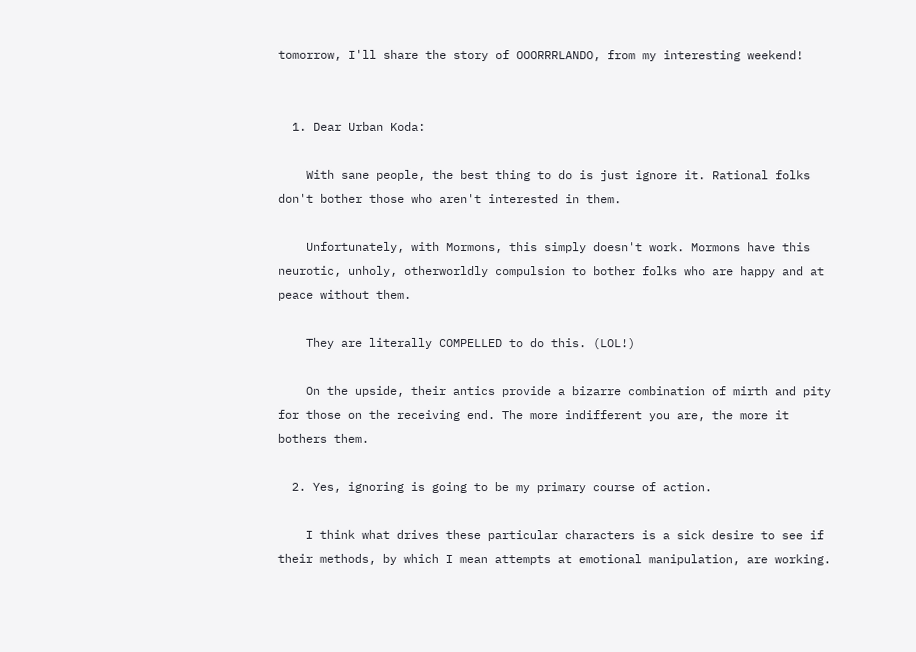tomorrow, I'll share the story of OOORRRLANDO, from my interesting weekend!


  1. Dear Urban Koda:

    With sane people, the best thing to do is just ignore it. Rational folks don't bother those who aren't interested in them.

    Unfortunately, with Mormons, this simply doesn't work. Mormons have this neurotic, unholy, otherworldly compulsion to bother folks who are happy and at peace without them.

    They are literally COMPELLED to do this. (LOL!)

    On the upside, their antics provide a bizarre combination of mirth and pity for those on the receiving end. The more indifferent you are, the more it bothers them.

  2. Yes, ignoring is going to be my primary course of action.

    I think what drives these particular characters is a sick desire to see if their methods, by which I mean attempts at emotional manipulation, are working.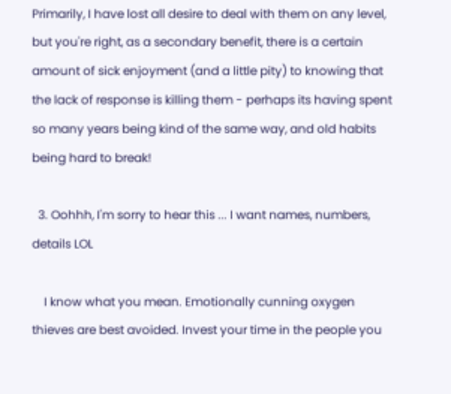Primarily, I have lost all desire to deal with them on any level, but you're right, as a secondary benefit, there is a certain amount of sick enjoyment (and a little pity) to knowing that the lack of response is killing them - perhaps its having spent so many years being kind of the same way, and old habits being hard to break!

  3. Oohhh, I'm sorry to hear this ... I want names, numbers, details LOL

    I know what you mean. Emotionally cunning oxygen thieves are best avoided. Invest your time in the people you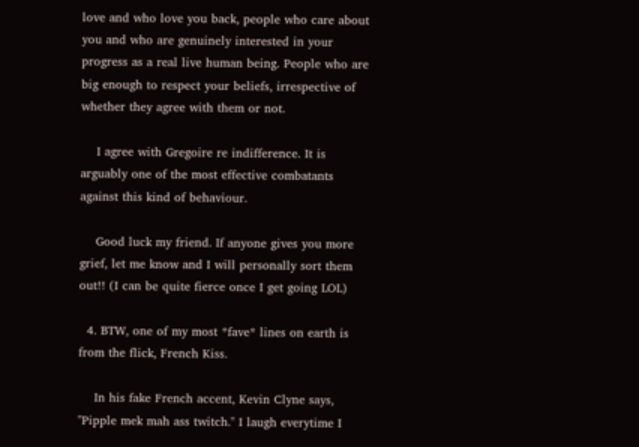love and who love you back, people who care about you and who are genuinely interested in your progress as a real live human being. People who are big enough to respect your beliefs, irrespective of whether they agree with them or not.

    I agree with Gregoire re indifference. It is arguably one of the most effective combatants against this kind of behaviour.

    Good luck my friend. If anyone gives you more grief, let me know and I will personally sort them out!! (I can be quite fierce once I get going LOL)

  4. BTW, one of my most *fave* lines on earth is from the flick, French Kiss.

    In his fake French accent, Kevin Clyne says, "Pipple mek mah ass twitch." I laugh everytime I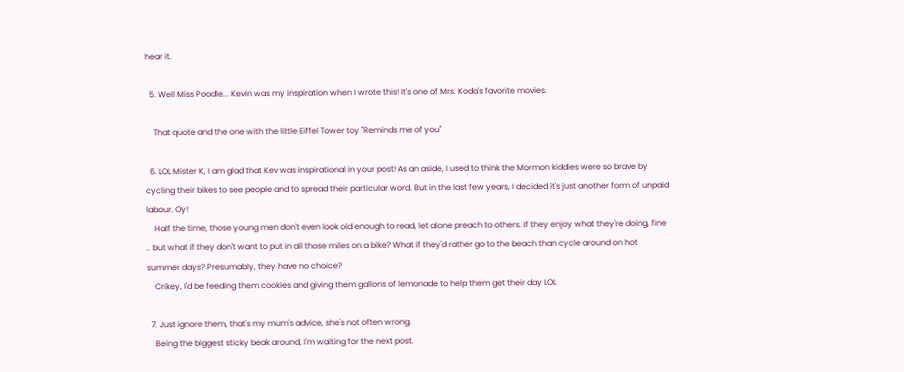hear it.

  5. Well Miss Poodle... Kevin was my inspiration when I wrote this! It's one of Mrs. Koda's favorite movies.

    That quote and the one with the little Eiffel Tower toy "Reminds me of you"

  6. LOL Mister K, I am glad that Kev was inspirational in your post! As an aside, I used to think the Mormon kiddies were so brave by cycling their bikes to see people and to spread their particular word. But in the last few years, I decided it's just another form of unpaid labour. Oy!
    Half the time, those young men don't even look old enough to read, let alone preach to others. If they enjoy what they're doing, fine .. but what if they don't want to put in all those miles on a bike? What if they'd rather go to the beach than cycle around on hot summer days? Presumably, they have no choice?
    Crikey, I'd be feeding them cookies and giving them gallons of lemonade to help them get their day LOL

  7. Just ignore them, that's my mum's advice, she's not often wrong.
    Being the biggest sticky beak around, I'm waiting for the next post.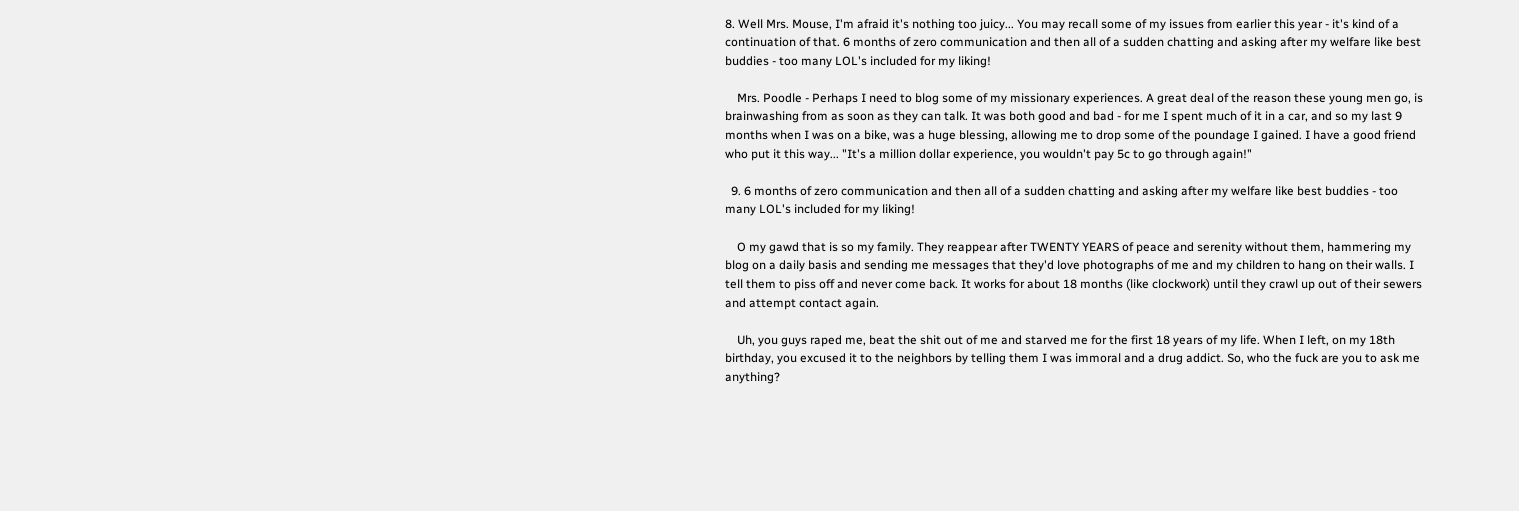8. Well Mrs. Mouse, I'm afraid it's nothing too juicy... You may recall some of my issues from earlier this year - it's kind of a continuation of that. 6 months of zero communication and then all of a sudden chatting and asking after my welfare like best buddies - too many LOL's included for my liking!

    Mrs. Poodle - Perhaps I need to blog some of my missionary experiences. A great deal of the reason these young men go, is brainwashing from as soon as they can talk. It was both good and bad - for me I spent much of it in a car, and so my last 9 months when I was on a bike, was a huge blessing, allowing me to drop some of the poundage I gained. I have a good friend who put it this way... "It's a million dollar experience, you wouldn't pay 5c to go through again!"

  9. 6 months of zero communication and then all of a sudden chatting and asking after my welfare like best buddies - too many LOL's included for my liking!

    O my gawd that is so my family. They reappear after TWENTY YEARS of peace and serenity without them, hammering my blog on a daily basis and sending me messages that they'd love photographs of me and my children to hang on their walls. I tell them to piss off and never come back. It works for about 18 months (like clockwork) until they crawl up out of their sewers and attempt contact again.

    Uh, you guys raped me, beat the shit out of me and starved me for the first 18 years of my life. When I left, on my 18th birthday, you excused it to the neighbors by telling them I was immoral and a drug addict. So, who the fuck are you to ask me anything?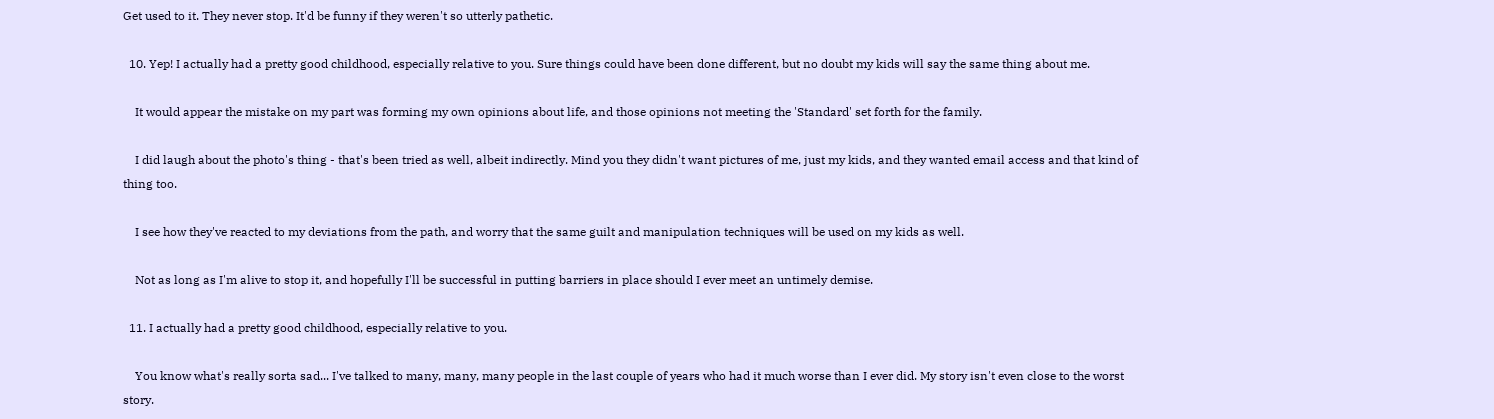Get used to it. They never stop. It'd be funny if they weren't so utterly pathetic.

  10. Yep! I actually had a pretty good childhood, especially relative to you. Sure things could have been done different, but no doubt my kids will say the same thing about me.

    It would appear the mistake on my part was forming my own opinions about life, and those opinions not meeting the 'Standard' set forth for the family.

    I did laugh about the photo's thing - that's been tried as well, albeit indirectly. Mind you they didn't want pictures of me, just my kids, and they wanted email access and that kind of thing too.

    I see how they've reacted to my deviations from the path, and worry that the same guilt and manipulation techniques will be used on my kids as well.

    Not as long as I'm alive to stop it, and hopefully I'll be successful in putting barriers in place should I ever meet an untimely demise.

  11. I actually had a pretty good childhood, especially relative to you.

    You know what's really sorta sad... I've talked to many, many, many people in the last couple of years who had it much worse than I ever did. My story isn't even close to the worst story.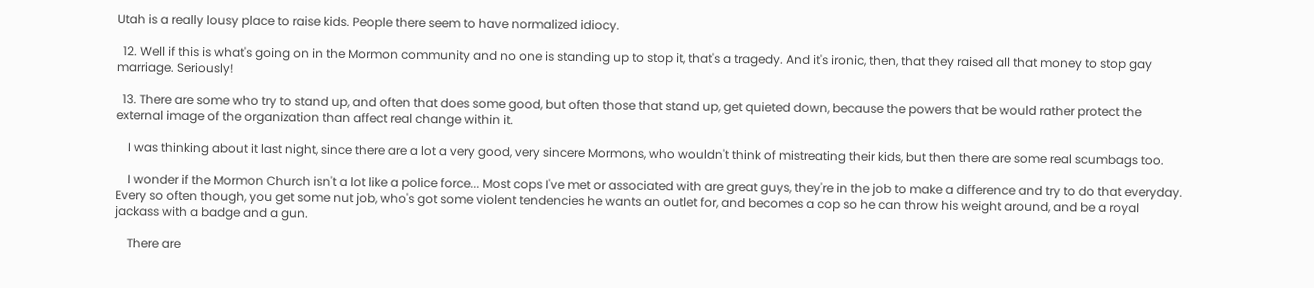Utah is a really lousy place to raise kids. People there seem to have normalized idiocy.

  12. Well if this is what's going on in the Mormon community and no one is standing up to stop it, that's a tragedy. And it's ironic, then, that they raised all that money to stop gay marriage. Seriously!

  13. There are some who try to stand up, and often that does some good, but often those that stand up, get quieted down, because the powers that be would rather protect the external image of the organization than affect real change within it.

    I was thinking about it last night, since there are a lot a very good, very sincere Mormons, who wouldn't think of mistreating their kids, but then there are some real scumbags too.

    I wonder if the Mormon Church isn't a lot like a police force... Most cops I've met or associated with are great guys, they're in the job to make a difference and try to do that everyday. Every so often though, you get some nut job, who's got some violent tendencies he wants an outlet for, and becomes a cop so he can throw his weight around, and be a royal jackass with a badge and a gun.

    There are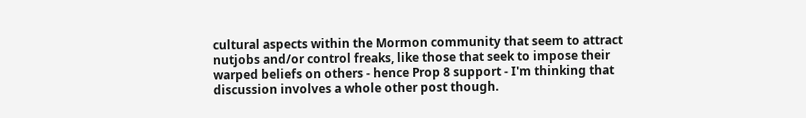cultural aspects within the Mormon community that seem to attract nutjobs and/or control freaks, like those that seek to impose their warped beliefs on others - hence Prop 8 support - I'm thinking that discussion involves a whole other post though.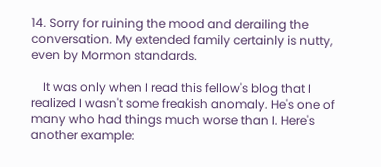14. Sorry for ruining the mood and derailing the conversation. My extended family certainly is nutty, even by Mormon standards.

    It was only when I read this fellow's blog that I realized I wasn't some freakish anomaly. He's one of many who had things much worse than I. Here's another example: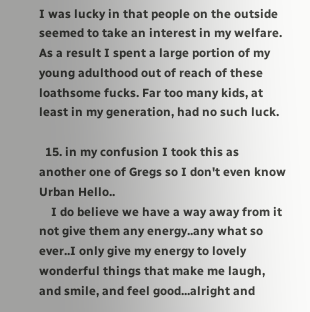I was lucky in that people on the outside seemed to take an interest in my welfare. As a result I spent a large portion of my young adulthood out of reach of these loathsome fucks. Far too many kids, at least in my generation, had no such luck.

  15. in my confusion I took this as another one of Gregs so I don't even know Urban Hello..
    I do believe we have a way away from it not give them any energy..any what so ever..I only give my energy to lovely wonderful things that make me laugh, and smile, and feel good...alright and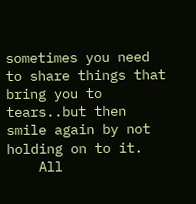sometimes you need to share things that bring you to tears..but then smile again by not holding on to it.
    All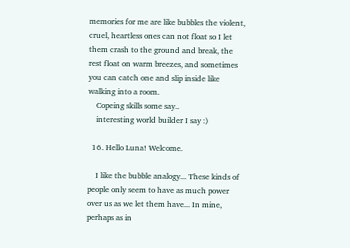memories for me are like bubbles the violent, cruel, heartless ones can not float so I let them crash to the ground and break, the rest float on warm breezes, and sometimes you can catch one and slip inside like walking into a room.
    Copeing skills some say..
    interesting world builder I say :)

  16. Hello Luna! Welcome.

    I like the bubble analogy... These kinds of people only seem to have as much power over us as we let them have... In mine, perhaps as in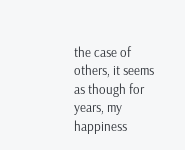the case of others, it seems as though for years, my happiness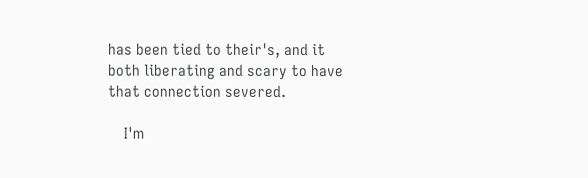has been tied to their's, and it both liberating and scary to have that connection severed.

    I'm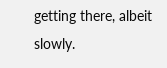getting there, albeit slowly.